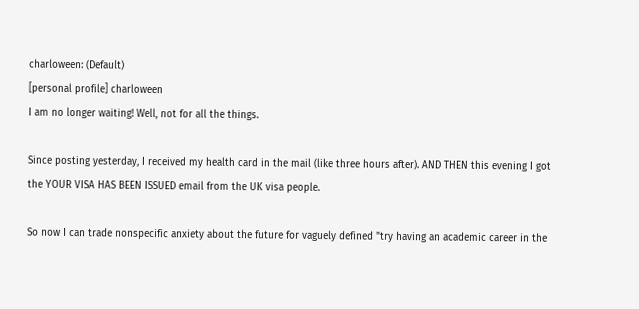charloween: (Default)
[personal profile] charloween
I am no longer waiting! Well, not for all the things.

Since posting yesterday, I received my health card in the mail (like three hours after). AND THEN this evening I got the YOUR VISA HAS BEEN ISSUED email from the UK visa people.

So now I can trade nonspecific anxiety about the future for vaguely defined "try having an academic career in the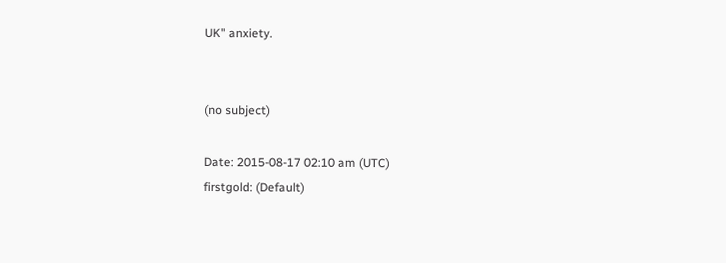UK" anxiety.


(no subject)

Date: 2015-08-17 02:10 am (UTC)
firstgold: (Default)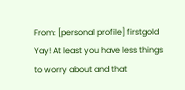From: [personal profile] firstgold
Yay! At least you have less things to worry about and that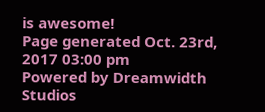is awesome!
Page generated Oct. 23rd, 2017 03:00 pm
Powered by Dreamwidth Studios